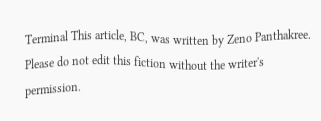Terminal This article, BC, was written by Zeno Panthakree. Please do not edit this fiction without the writer's permission.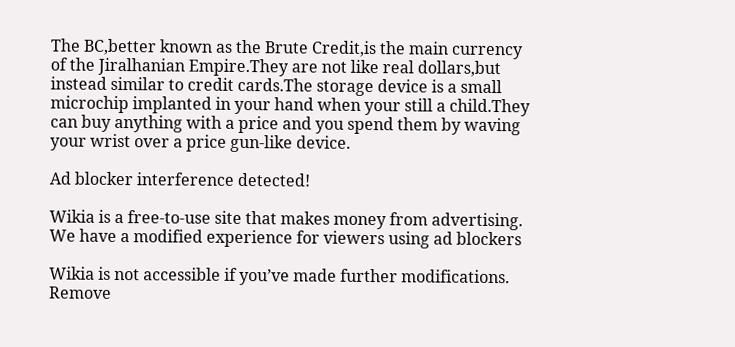The BC,better known as the Brute Credit,is the main currency of the Jiralhanian Empire.They are not like real dollars,but instead similar to credit cards.The storage device is a small microchip implanted in your hand when your still a child.They can buy anything with a price and you spend them by waving your wrist over a price gun-like device.

Ad blocker interference detected!

Wikia is a free-to-use site that makes money from advertising. We have a modified experience for viewers using ad blockers

Wikia is not accessible if you’ve made further modifications. Remove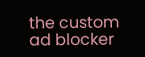the custom ad blocker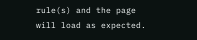rule(s) and the page will load as expected.